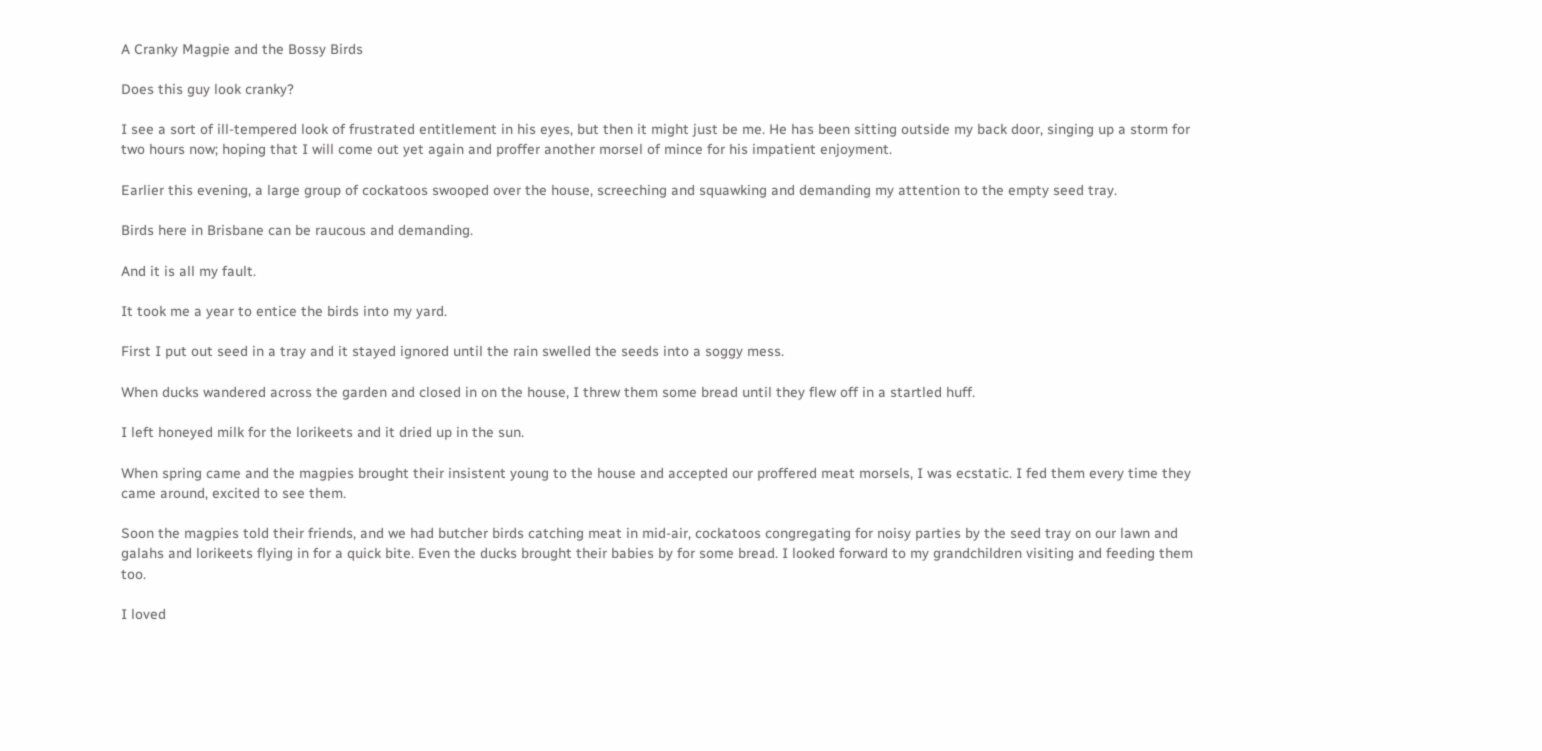A Cranky Magpie and the Bossy Birds

Does this guy look cranky?

I see a sort of ill-tempered look of frustrated entitlement in his eyes, but then it might just be me. He has been sitting outside my back door, singing up a storm for two hours now; hoping that I will come out yet again and proffer another morsel of mince for his impatient enjoyment.

Earlier this evening, a large group of cockatoos swooped over the house, screeching and squawking and demanding my attention to the empty seed tray.

Birds here in Brisbane can be raucous and demanding.

And it is all my fault.

It took me a year to entice the birds into my yard.

First I put out seed in a tray and it stayed ignored until the rain swelled the seeds into a soggy mess.

When ducks wandered across the garden and closed in on the house, I threw them some bread until they flew off in a startled huff.

I left honeyed milk for the lorikeets and it dried up in the sun.

When spring came and the magpies brought their insistent young to the house and accepted our proffered meat morsels, I was ecstatic. I fed them every time they came around, excited to see them.

Soon the magpies told their friends, and we had butcher birds catching meat in mid-air, cockatoos congregating for noisy parties by the seed tray on our lawn and galahs and lorikeets flying in for a quick bite. Even the ducks brought their babies by for some bread. I looked forward to my grandchildren visiting and feeding them too.

I loved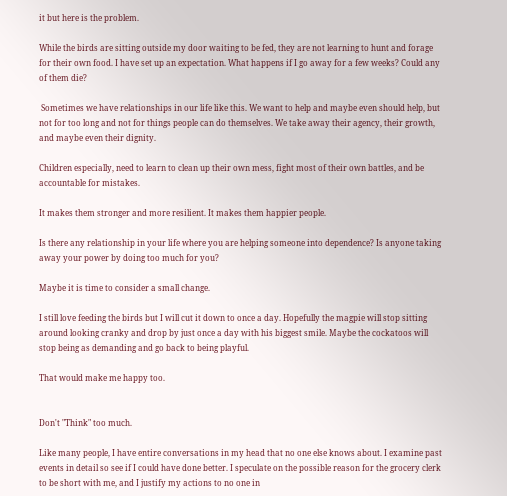it but here is the problem.

While the birds are sitting outside my door waiting to be fed, they are not learning to hunt and forage for their own food. I have set up an expectation. What happens if I go away for a few weeks? Could any of them die?

 Sometimes we have relationships in our life like this. We want to help and maybe even should help, but not for too long and not for things people can do themselves. We take away their agency, their growth, and maybe even their dignity.

Children especially, need to learn to clean up their own mess, fight most of their own battles, and be accountable for mistakes.

It makes them stronger and more resilient. It makes them happier people.

Is there any relationship in your life where you are helping someone into dependence? Is anyone taking away your power by doing too much for you?

Maybe it is time to consider a small change.

I still love feeding the birds but I will cut it down to once a day. Hopefully the magpie will stop sitting around looking cranky and drop by just once a day with his biggest smile. Maybe the cockatoos will stop being as demanding and go back to being playful.

That would make me happy too.


Don't "Think" too much.

Like many people, I have entire conversations in my head that no one else knows about. I examine past events in detail so see if I could have done better. I speculate on the possible reason for the grocery clerk to be short with me, and I justify my actions to no one in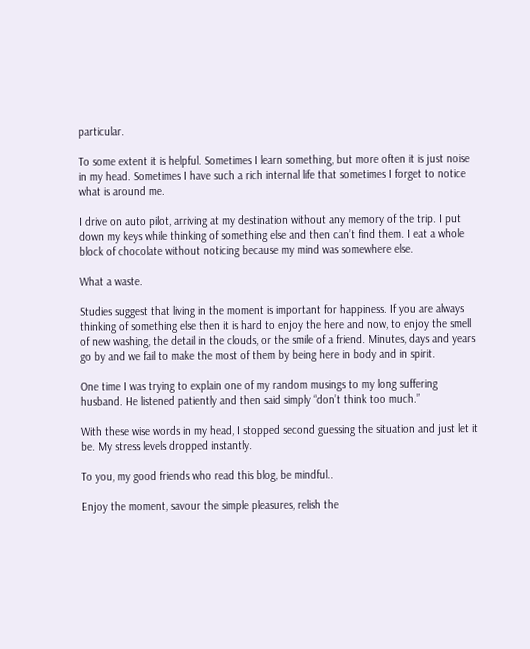particular.

To some extent it is helpful. Sometimes I learn something, but more often it is just noise in my head. Sometimes I have such a rich internal life that sometimes I forget to notice what is around me.

I drive on auto pilot, arriving at my destination without any memory of the trip. I put down my keys while thinking of something else and then can’t find them. I eat a whole block of chocolate without noticing because my mind was somewhere else.

What a waste.

Studies suggest that living in the moment is important for happiness. If you are always thinking of something else then it is hard to enjoy the here and now, to enjoy the smell of new washing, the detail in the clouds, or the smile of a friend. Minutes, days and years go by and we fail to make the most of them by being here in body and in spirit.

One time I was trying to explain one of my random musings to my long suffering husband. He listened patiently and then said simply “don’t think too much.”

With these wise words in my head, I stopped second guessing the situation and just let it be. My stress levels dropped instantly.

To you, my good friends who read this blog, be mindful..

Enjoy the moment, savour the simple pleasures, relish the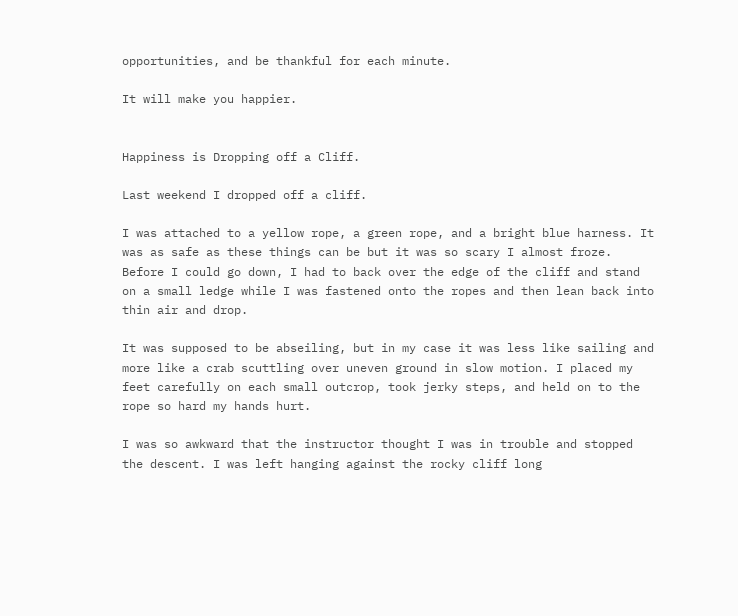opportunities, and be thankful for each minute.

It will make you happier.


Happiness is Dropping off a Cliff.

Last weekend I dropped off a cliff.

I was attached to a yellow rope, a green rope, and a bright blue harness. It was as safe as these things can be but it was so scary I almost froze. Before I could go down, I had to back over the edge of the cliff and stand on a small ledge while I was fastened onto the ropes and then lean back into thin air and drop.

It was supposed to be abseiling, but in my case it was less like sailing and more like a crab scuttling over uneven ground in slow motion. I placed my feet carefully on each small outcrop, took jerky steps, and held on to the rope so hard my hands hurt.

I was so awkward that the instructor thought I was in trouble and stopped the descent. I was left hanging against the rocky cliff long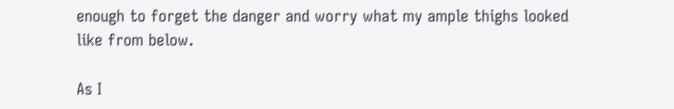enough to forget the danger and worry what my ample thighs looked like from below.

As I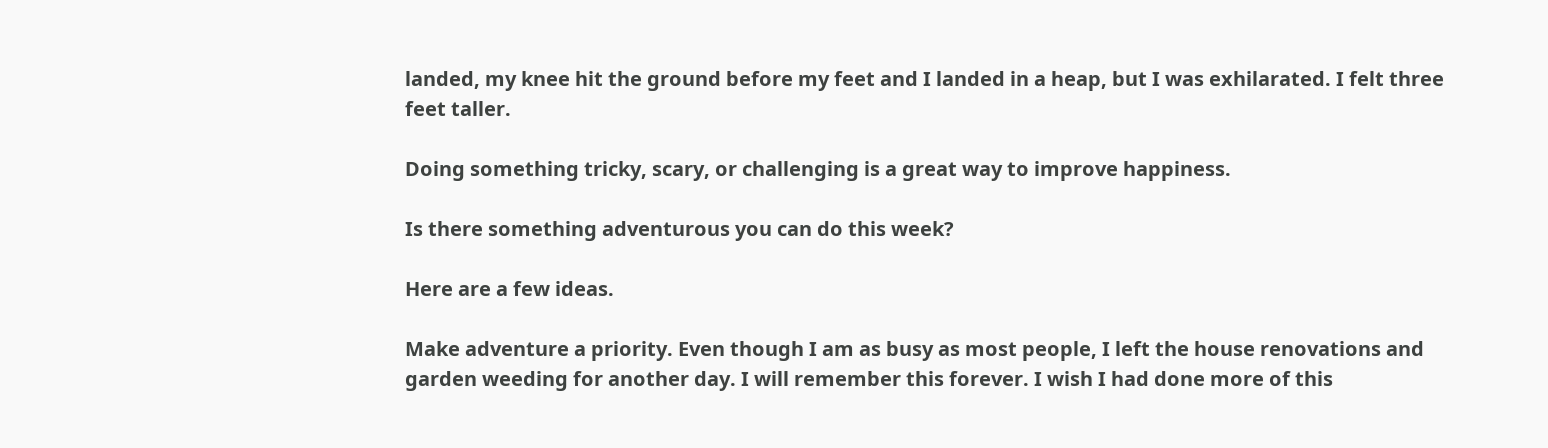landed, my knee hit the ground before my feet and I landed in a heap, but I was exhilarated. I felt three feet taller.

Doing something tricky, scary, or challenging is a great way to improve happiness.

Is there something adventurous you can do this week?

Here are a few ideas.

Make adventure a priority. Even though I am as busy as most people, I left the house renovations and garden weeding for another day. I will remember this forever. I wish I had done more of this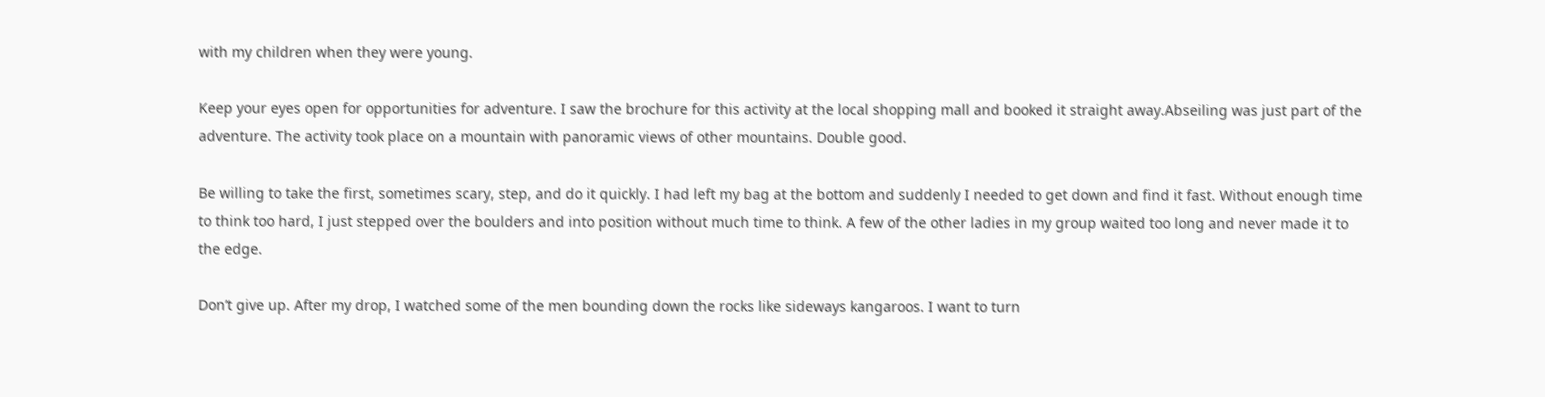with my children when they were young.

Keep your eyes open for opportunities for adventure. I saw the brochure for this activity at the local shopping mall and booked it straight away.Abseiling was just part of the adventure. The activity took place on a mountain with panoramic views of other mountains. Double good.

Be willing to take the first, sometimes scary, step, and do it quickly. I had left my bag at the bottom and suddenly I needed to get down and find it fast. Without enough time to think too hard, I just stepped over the boulders and into position without much time to think. A few of the other ladies in my group waited too long and never made it to the edge.

Don’t give up. After my drop, I watched some of the men bounding down the rocks like sideways kangaroos. I want to turn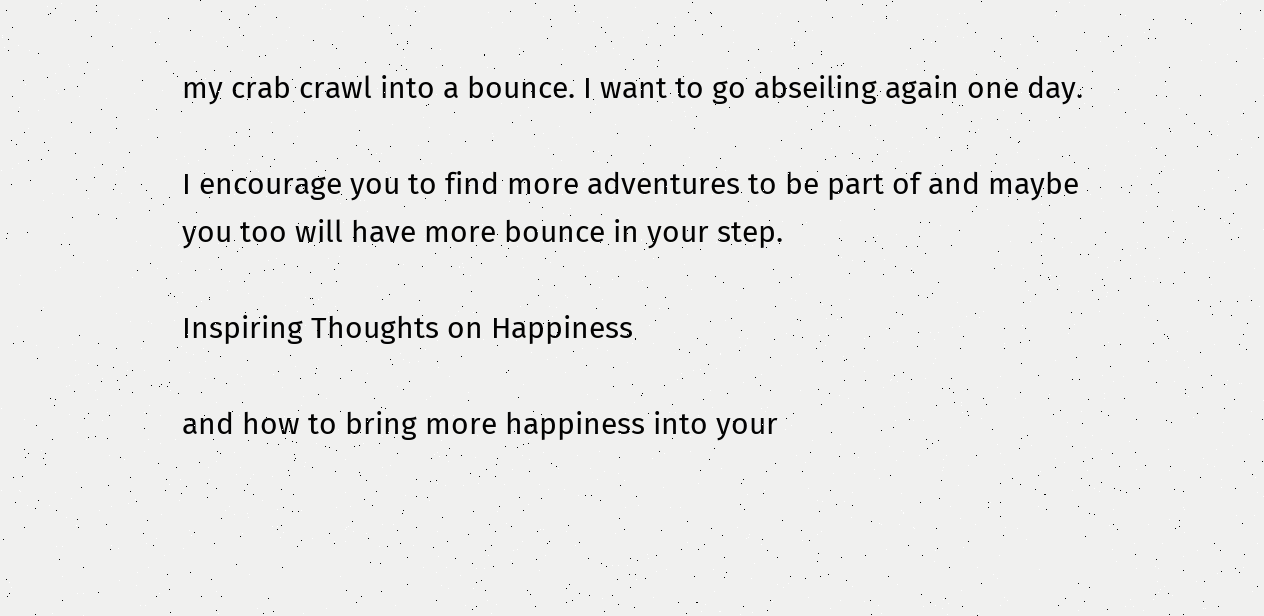my crab crawl into a bounce. I want to go abseiling again one day.

I encourage you to find more adventures to be part of and maybe you too will have more bounce in your step.

Inspiring Thoughts on Happiness

and how to bring more happiness into your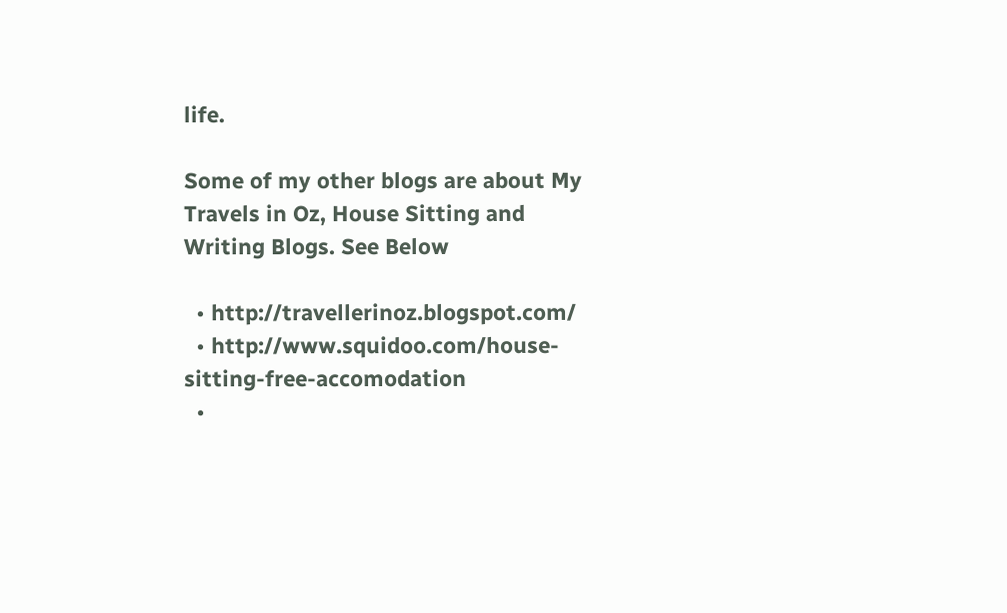life.

Some of my other blogs are about My Travels in Oz, House Sitting and Writing Blogs. See Below

  • http://travellerinoz.blogspot.com/
  • http://www.squidoo.com/house-sitting-free-accomodation
  •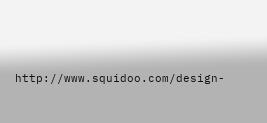http://www.squidoo.com/design-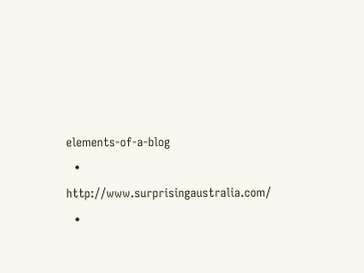elements-of-a-blog
  • http://www.surprisingaustralia.com/
  •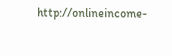http://onlineincome-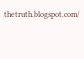thetruth.blogspot.com/